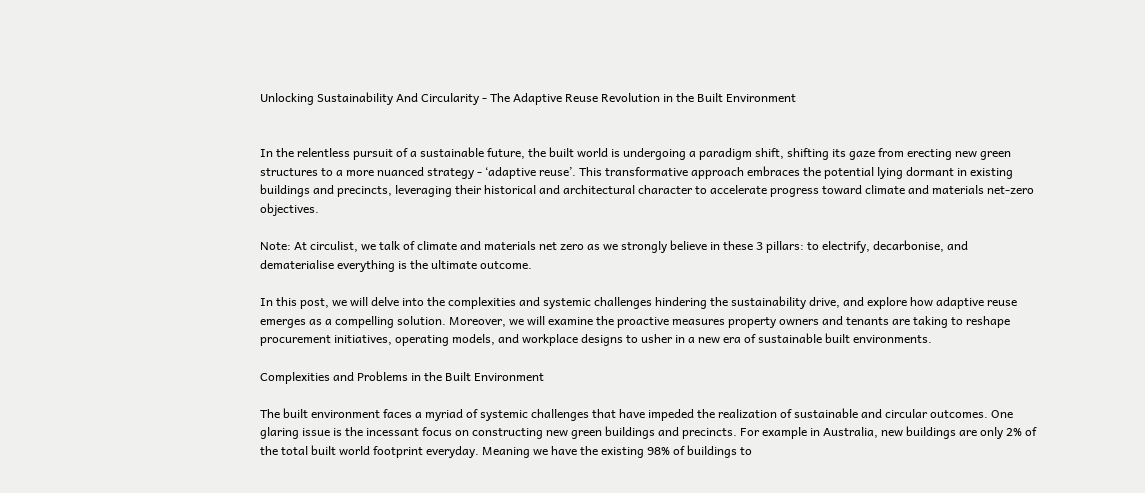Unlocking Sustainability And Circularity - The Adaptive Reuse Revolution in the Built Environment


In the relentless pursuit of a sustainable future, the built world is undergoing a paradigm shift, shifting its gaze from erecting new green structures to a more nuanced strategy - ‘adaptive reuse’. This transformative approach embraces the potential lying dormant in existing buildings and precincts, leveraging their historical and architectural character to accelerate progress toward climate and materials net-zero objectives.

Note: At circulist, we talk of climate and materials net zero as we strongly believe in these 3 pillars: to electrify, decarbonise, and dematerialise everything is the ultimate outcome.

In this post, we will delve into the complexities and systemic challenges hindering the sustainability drive, and explore how adaptive reuse emerges as a compelling solution. Moreover, we will examine the proactive measures property owners and tenants are taking to reshape procurement initiatives, operating models, and workplace designs to usher in a new era of sustainable built environments.

Complexities and Problems in the Built Environment

The built environment faces a myriad of systemic challenges that have impeded the realization of sustainable and circular outcomes. One glaring issue is the incessant focus on constructing new green buildings and precincts. For example in Australia, new buildings are only 2% of the total built world footprint everyday. Meaning we have the existing 98% of buildings to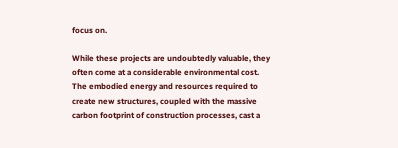focus on.

While these projects are undoubtedly valuable, they often come at a considerable environmental cost. The embodied energy and resources required to create new structures, coupled with the massive carbon footprint of construction processes, cast a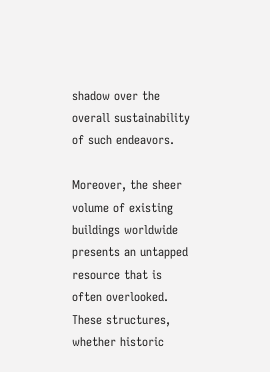shadow over the overall sustainability of such endeavors.

Moreover, the sheer volume of existing buildings worldwide presents an untapped resource that is often overlooked. These structures, whether historic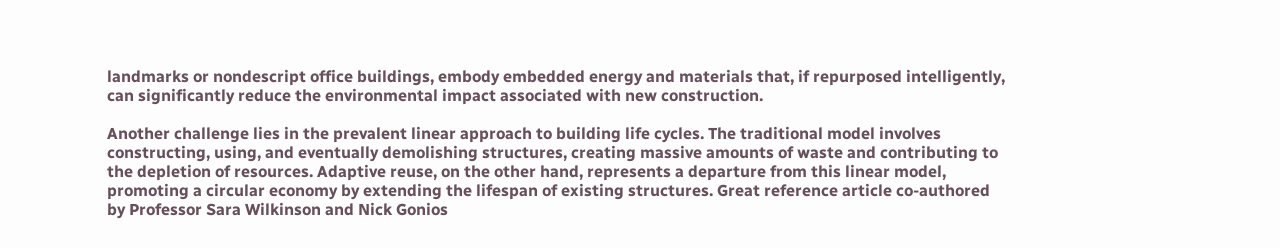landmarks or nondescript office buildings, embody embedded energy and materials that, if repurposed intelligently, can significantly reduce the environmental impact associated with new construction.

Another challenge lies in the prevalent linear approach to building life cycles. The traditional model involves constructing, using, and eventually demolishing structures, creating massive amounts of waste and contributing to the depletion of resources. Adaptive reuse, on the other hand, represents a departure from this linear model, promoting a circular economy by extending the lifespan of existing structures. Great reference article co-authored by Professor Sara Wilkinson and Nick Gonios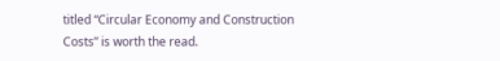titled “Circular Economy and Construction Costs” is worth the read.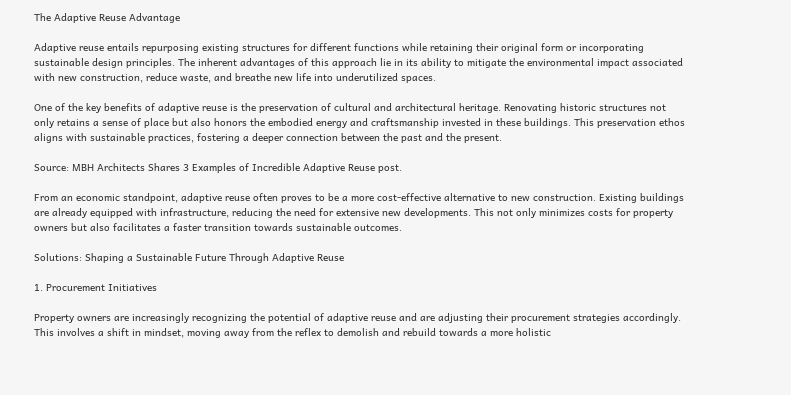The Adaptive Reuse Advantage

Adaptive reuse entails repurposing existing structures for different functions while retaining their original form or incorporating sustainable design principles. The inherent advantages of this approach lie in its ability to mitigate the environmental impact associated with new construction, reduce waste, and breathe new life into underutilized spaces.

One of the key benefits of adaptive reuse is the preservation of cultural and architectural heritage. Renovating historic structures not only retains a sense of place but also honors the embodied energy and craftsmanship invested in these buildings. This preservation ethos aligns with sustainable practices, fostering a deeper connection between the past and the present.

Source: MBH Architects Shares 3 Examples of Incredible Adaptive Reuse post.

From an economic standpoint, adaptive reuse often proves to be a more cost-effective alternative to new construction. Existing buildings are already equipped with infrastructure, reducing the need for extensive new developments. This not only minimizes costs for property owners but also facilitates a faster transition towards sustainable outcomes.

Solutions: Shaping a Sustainable Future Through Adaptive Reuse

1. Procurement Initiatives

Property owners are increasingly recognizing the potential of adaptive reuse and are adjusting their procurement strategies accordingly. This involves a shift in mindset, moving away from the reflex to demolish and rebuild towards a more holistic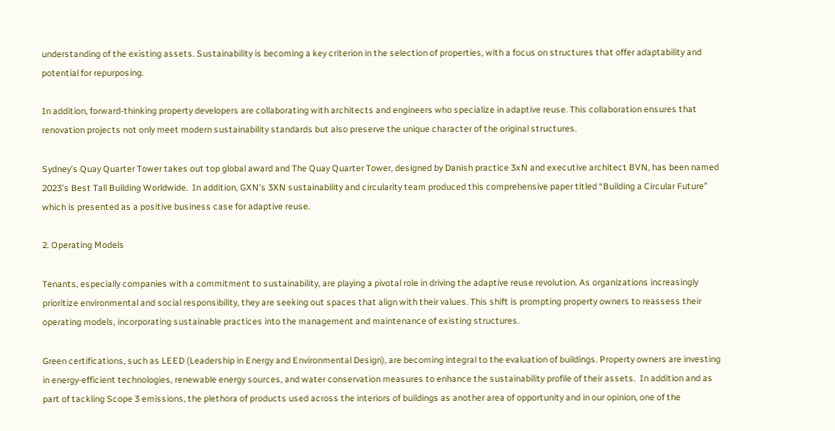understanding of the existing assets. Sustainability is becoming a key criterion in the selection of properties, with a focus on structures that offer adaptability and potential for repurposing.

In addition, forward-thinking property developers are collaborating with architects and engineers who specialize in adaptive reuse. This collaboration ensures that renovation projects not only meet modern sustainability standards but also preserve the unique character of the original structures.

Sydney’s Quay Quarter Tower takes out top global award and The Quay Quarter Tower, designed by Danish practice 3xN and executive architect BVN, has been named 2023’s Best Tall Building Worldwide.  In addition, GXN’s 3XN sustainability and circularity team produced this comprehensive paper titled “Building a Circular Future” which is presented as a positive business case for adaptive reuse.

2. Operating Models

Tenants, especially companies with a commitment to sustainability, are playing a pivotal role in driving the adaptive reuse revolution. As organizations increasingly prioritize environmental and social responsibility, they are seeking out spaces that align with their values. This shift is prompting property owners to reassess their operating models, incorporating sustainable practices into the management and maintenance of existing structures.

Green certifications, such as LEED (Leadership in Energy and Environmental Design), are becoming integral to the evaluation of buildings. Property owners are investing in energy-efficient technologies, renewable energy sources, and water conservation measures to enhance the sustainability profile of their assets.  In addition and as part of tackling Scope 3 emissions, the plethora of products used across the interiors of buildings as another area of opportunity and in our opinion, one of the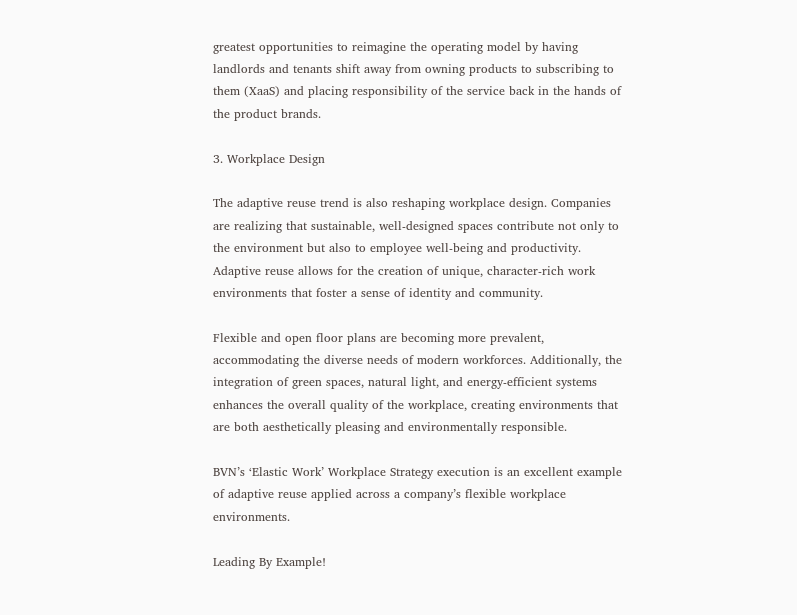greatest opportunities to reimagine the operating model by having landlords and tenants shift away from owning products to subscribing to them (XaaS) and placing responsibility of the service back in the hands of the product brands.

3. Workplace Design

The adaptive reuse trend is also reshaping workplace design. Companies are realizing that sustainable, well-designed spaces contribute not only to the environment but also to employee well-being and productivity. Adaptive reuse allows for the creation of unique, character-rich work environments that foster a sense of identity and community.

Flexible and open floor plans are becoming more prevalent, accommodating the diverse needs of modern workforces. Additionally, the integration of green spaces, natural light, and energy-efficient systems enhances the overall quality of the workplace, creating environments that are both aesthetically pleasing and environmentally responsible.

BVN’s ‘Elastic Work’ Workplace Strategy execution is an excellent example of adaptive reuse applied across a company’s flexible workplace environments.

Leading By Example!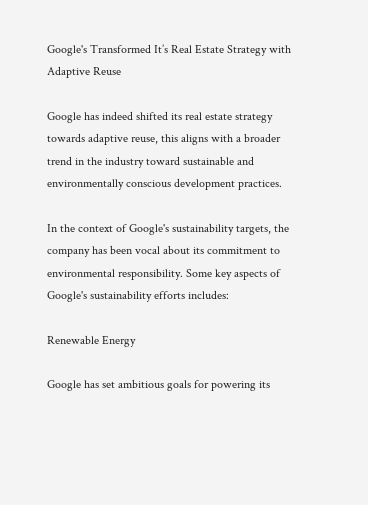Google's Transformed It’s Real Estate Strategy with Adaptive Reuse

Google has indeed shifted its real estate strategy towards adaptive reuse, this aligns with a broader trend in the industry toward sustainable and environmentally conscious development practices.

In the context of Google's sustainability targets, the company has been vocal about its commitment to environmental responsibility. Some key aspects of Google's sustainability efforts includes:

Renewable Energy

Google has set ambitious goals for powering its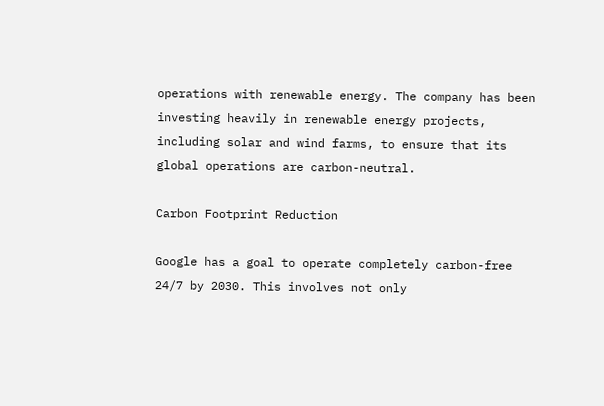operations with renewable energy. The company has been investing heavily in renewable energy projects, including solar and wind farms, to ensure that its global operations are carbon-neutral.

Carbon Footprint Reduction

Google has a goal to operate completely carbon-free 24/7 by 2030. This involves not only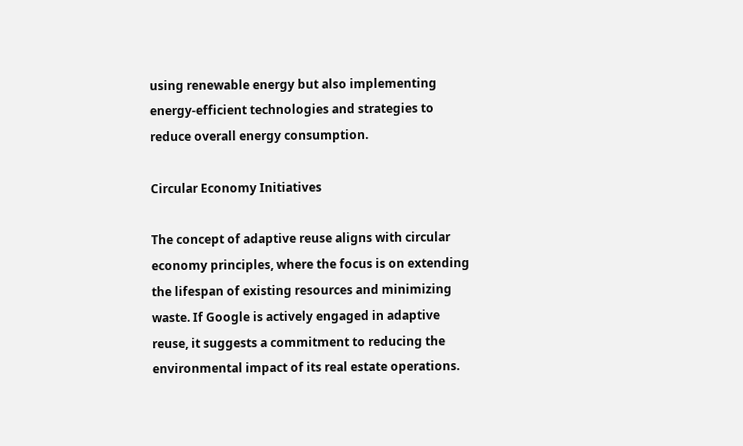using renewable energy but also implementing energy-efficient technologies and strategies to reduce overall energy consumption.

Circular Economy Initiatives

The concept of adaptive reuse aligns with circular economy principles, where the focus is on extending the lifespan of existing resources and minimizing waste. If Google is actively engaged in adaptive reuse, it suggests a commitment to reducing the environmental impact of its real estate operations.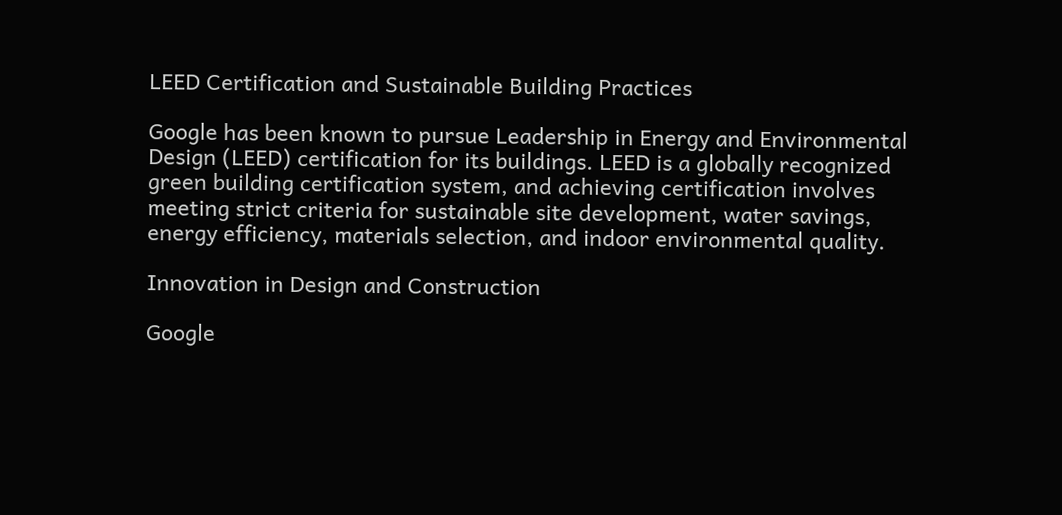LEED Certification and Sustainable Building Practices

Google has been known to pursue Leadership in Energy and Environmental Design (LEED) certification for its buildings. LEED is a globally recognized green building certification system, and achieving certification involves meeting strict criteria for sustainable site development, water savings, energy efficiency, materials selection, and indoor environmental quality.

Innovation in Design and Construction

Google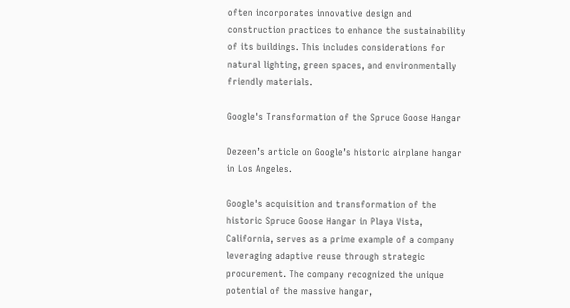often incorporates innovative design and construction practices to enhance the sustainability of its buildings. This includes considerations for natural lighting, green spaces, and environmentally friendly materials.

Google's Transformation of the Spruce Goose Hangar

Dezeen’s article on Google’s historic airplane hangar in Los Angeles.

Google's acquisition and transformation of the historic Spruce Goose Hangar in Playa Vista, California, serves as a prime example of a company leveraging adaptive reuse through strategic procurement. The company recognized the unique potential of the massive hangar,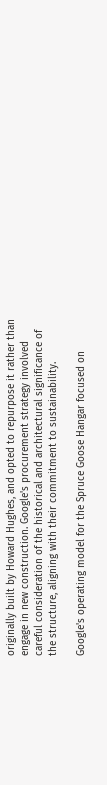originally built by Howard Hughes, and opted to repurpose it rather than engage in new construction. Google's procurement strategy involved careful consideration of the historical and architectural significance of the structure, aligning with their commitment to sustainability.

Google's operating model for the Spruce Goose Hangar focused on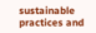sustainable practices and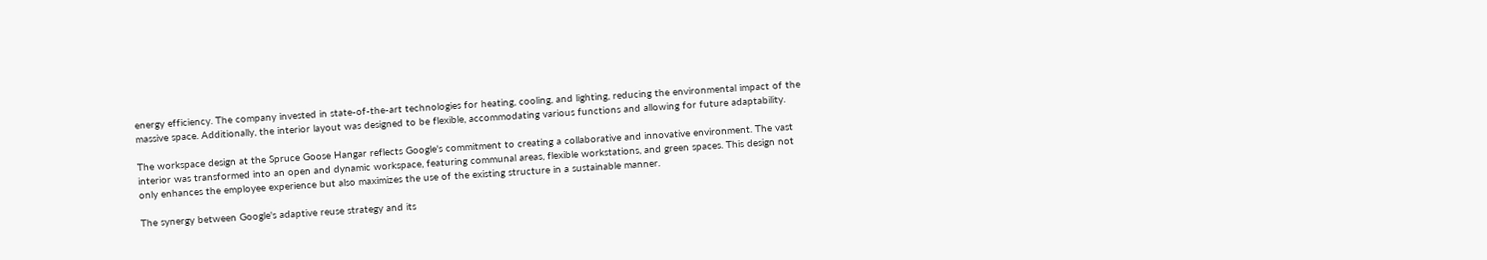energy efficiency. The company invested in state-of-the-art technologies for heating, cooling, and lighting, reducing the environmental impact of the massive space. Additionally, the interior layout was designed to be flexible, accommodating various functions and allowing for future adaptability.

The workspace design at the Spruce Goose Hangar reflects Google's commitment to creating a collaborative and innovative environment. The vast interior was transformed into an open and dynamic workspace, featuring communal areas, flexible workstations, and green spaces. This design not only enhances the employee experience but also maximizes the use of the existing structure in a sustainable manner.

The synergy between Google's adaptive reuse strategy and its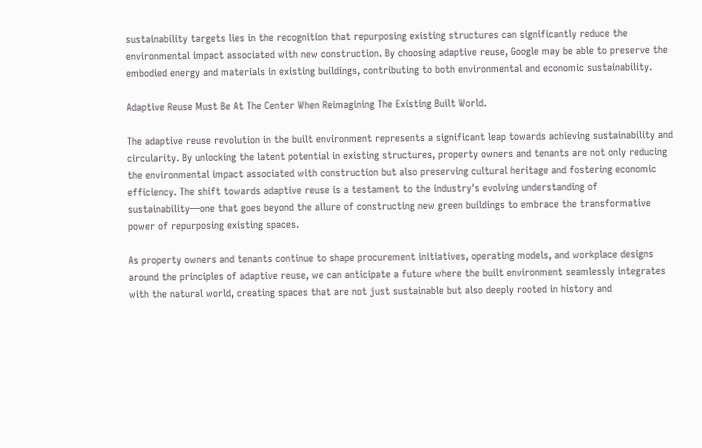sustainability targets lies in the recognition that repurposing existing structures can significantly reduce the environmental impact associated with new construction. By choosing adaptive reuse, Google may be able to preserve the embodied energy and materials in existing buildings, contributing to both environmental and economic sustainability.

Adaptive Reuse Must Be At The Center When Reimagining The Existing Built World.

The adaptive reuse revolution in the built environment represents a significant leap towards achieving sustainability and circularity. By unlocking the latent potential in existing structures, property owners and tenants are not only reducing the environmental impact associated with construction but also preserving cultural heritage and fostering economic efficiency. The shift towards adaptive reuse is a testament to the industry's evolving understanding of sustainability—one that goes beyond the allure of constructing new green buildings to embrace the transformative power of repurposing existing spaces.

As property owners and tenants continue to shape procurement initiatives, operating models, and workplace designs around the principles of adaptive reuse, we can anticipate a future where the built environment seamlessly integrates with the natural world, creating spaces that are not just sustainable but also deeply rooted in history and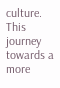culture. This journey towards a more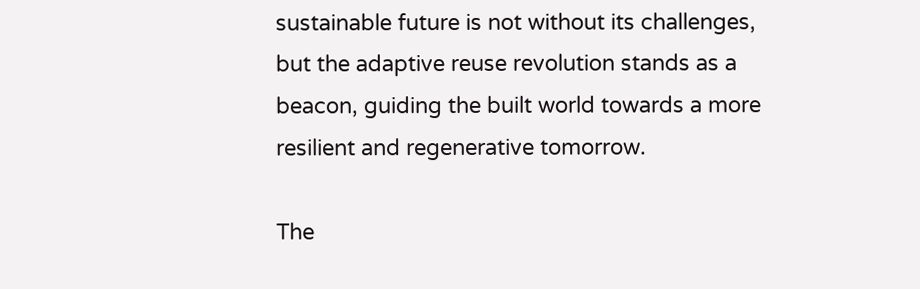sustainable future is not without its challenges, but the adaptive reuse revolution stands as a beacon, guiding the built world towards a more resilient and regenerative tomorrow.

The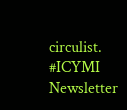circulist. #ICYMI Newsletter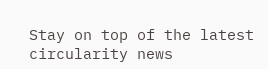Stay on top of the latest circularity news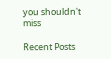you shouldn't miss

Recent Posts